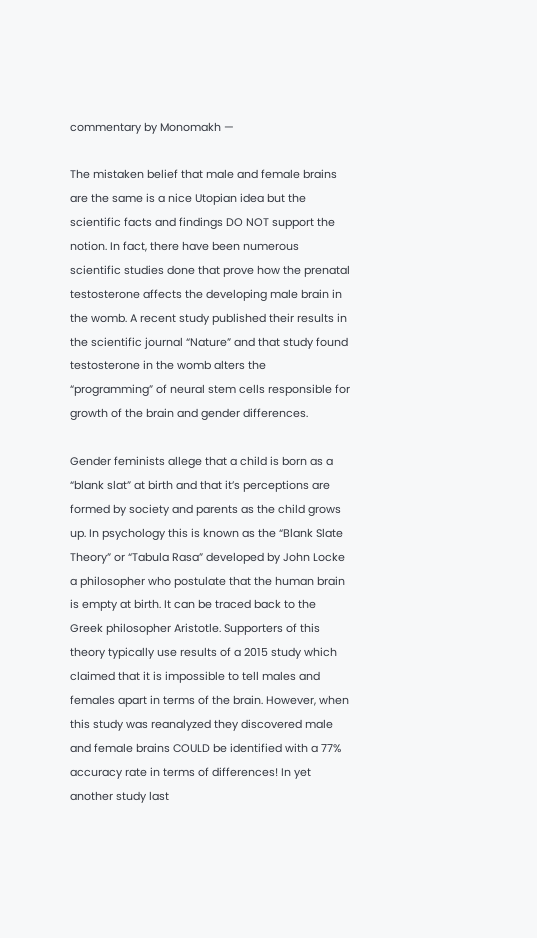commentary by Monomakh —

The mistaken belief that male and female brains are the same is a nice Utopian idea but the scientific facts and findings DO NOT support the notion. In fact, there have been numerous scientific studies done that prove how the prenatal testosterone affects the developing male brain in the womb. A recent study published their results in the scientific journal “Nature” and that study found testosterone in the womb alters the “programming” of neural stem cells responsible for growth of the brain and gender differences.

Gender feminists allege that a child is born as a “blank slat” at birth and that it’s perceptions are formed by society and parents as the child grows up. In psychology this is known as the “Blank Slate Theory” or “Tabula Rasa” developed by John Locke a philosopher who postulate that the human brain is empty at birth. It can be traced back to the Greek philosopher Aristotle. Supporters of this theory typically use results of a 2015 study which claimed that it is impossible to tell males and females apart in terms of the brain. However, when this study was reanalyzed they discovered male and female brains COULD be identified with a 77% accuracy rate in terms of differences! In yet another study last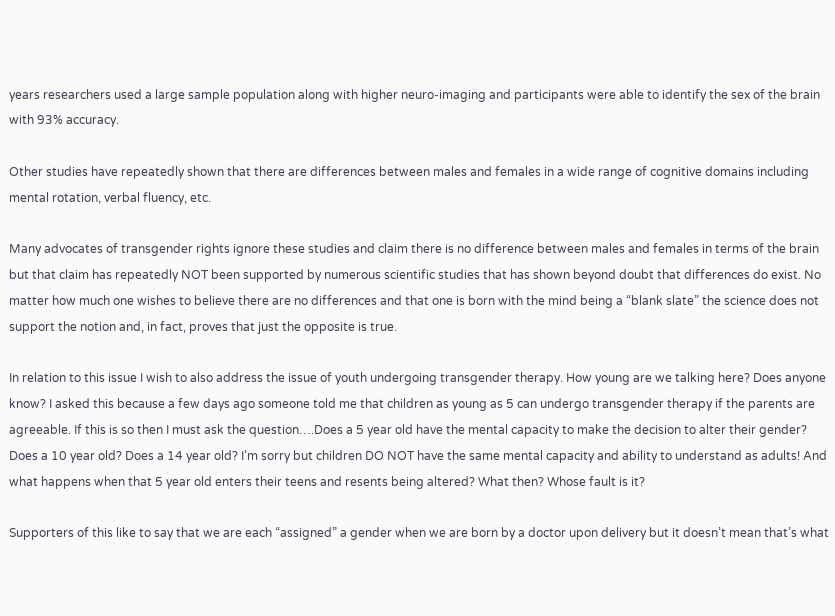years researchers used a large sample population along with higher neuro-imaging and participants were able to identify the sex of the brain with 93% accuracy.

Other studies have repeatedly shown that there are differences between males and females in a wide range of cognitive domains including mental rotation, verbal fluency, etc.

Many advocates of transgender rights ignore these studies and claim there is no difference between males and females in terms of the brain but that claim has repeatedly NOT been supported by numerous scientific studies that has shown beyond doubt that differences do exist. No matter how much one wishes to believe there are no differences and that one is born with the mind being a “blank slate” the science does not support the notion and, in fact, proves that just the opposite is true.

In relation to this issue I wish to also address the issue of youth undergoing transgender therapy. How young are we talking here? Does anyone know? I asked this because a few days ago someone told me that children as young as 5 can undergo transgender therapy if the parents are agreeable. If this is so then I must ask the question….Does a 5 year old have the mental capacity to make the decision to alter their gender? Does a 10 year old? Does a 14 year old? I’m sorry but children DO NOT have the same mental capacity and ability to understand as adults! And what happens when that 5 year old enters their teens and resents being altered? What then? Whose fault is it?

Supporters of this like to say that we are each “assigned” a gender when we are born by a doctor upon delivery but it doesn’t mean that’s what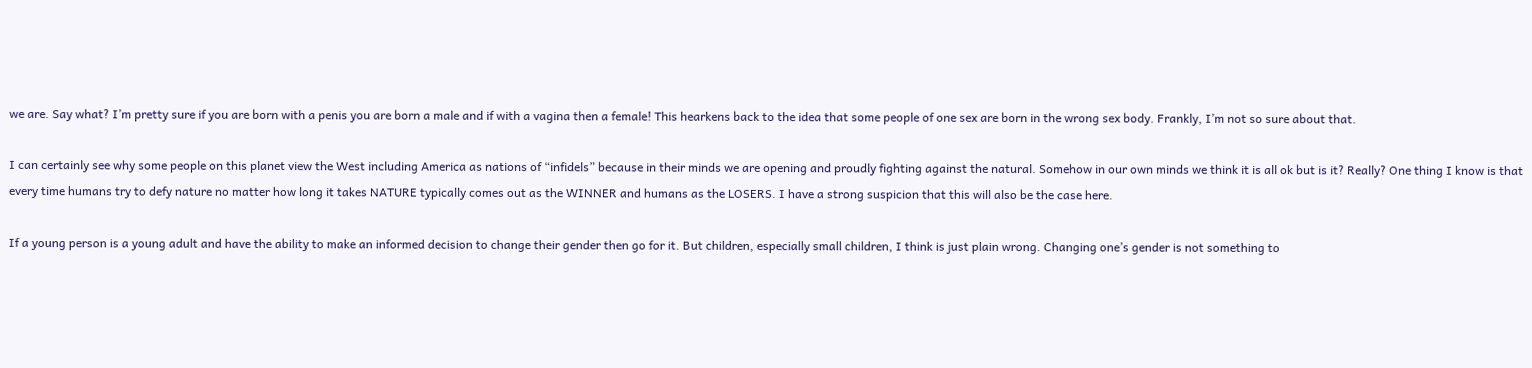we are. Say what? I’m pretty sure if you are born with a penis you are born a male and if with a vagina then a female! This hearkens back to the idea that some people of one sex are born in the wrong sex body. Frankly, I’m not so sure about that.

I can certainly see why some people on this planet view the West including America as nations of “infidels” because in their minds we are opening and proudly fighting against the natural. Somehow in our own minds we think it is all ok but is it? Really? One thing I know is that every time humans try to defy nature no matter how long it takes NATURE typically comes out as the WINNER and humans as the LOSERS. I have a strong suspicion that this will also be the case here.

If a young person is a young adult and have the ability to make an informed decision to change their gender then go for it. But children, especially small children, I think is just plain wrong. Changing one’s gender is not something to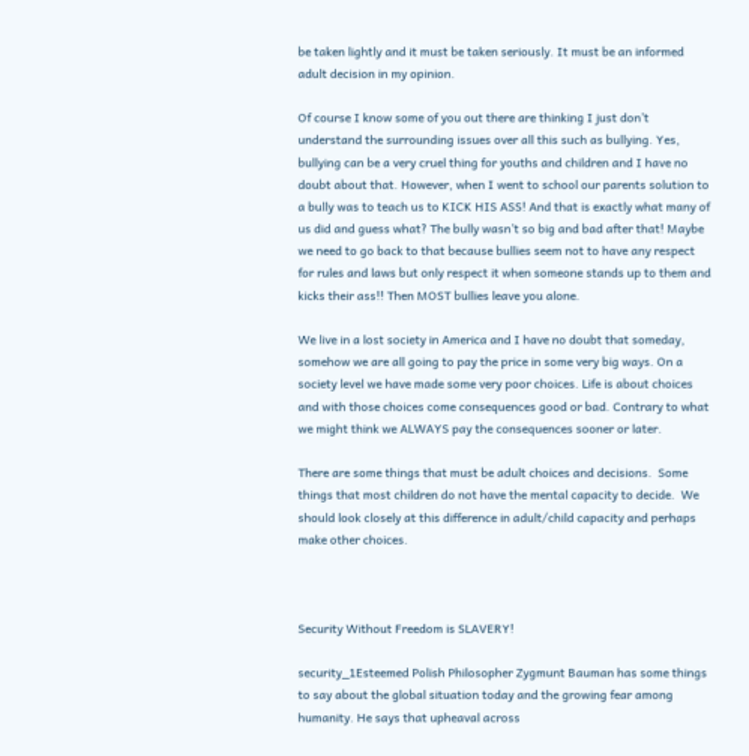be taken lightly and it must be taken seriously. It must be an informed adult decision in my opinion.

Of course I know some of you out there are thinking I just don’t understand the surrounding issues over all this such as bullying. Yes, bullying can be a very cruel thing for youths and children and I have no doubt about that. However, when I went to school our parents solution to a bully was to teach us to KICK HIS ASS! And that is exactly what many of us did and guess what? The bully wasn’t so big and bad after that! Maybe we need to go back to that because bullies seem not to have any respect for rules and laws but only respect it when someone stands up to them and kicks their ass!! Then MOST bullies leave you alone.

We live in a lost society in America and I have no doubt that someday, somehow we are all going to pay the price in some very big ways. On a society level we have made some very poor choices. Life is about choices and with those choices come consequences good or bad. Contrary to what we might think we ALWAYS pay the consequences sooner or later.

There are some things that must be adult choices and decisions.  Some things that most children do not have the mental capacity to decide.  We should look closely at this difference in adult/child capacity and perhaps make other choices.



Security Without Freedom is SLAVERY!

security_1Esteemed Polish Philosopher Zygmunt Bauman has some things to say about the global situation today and the growing fear among humanity. He says that upheaval across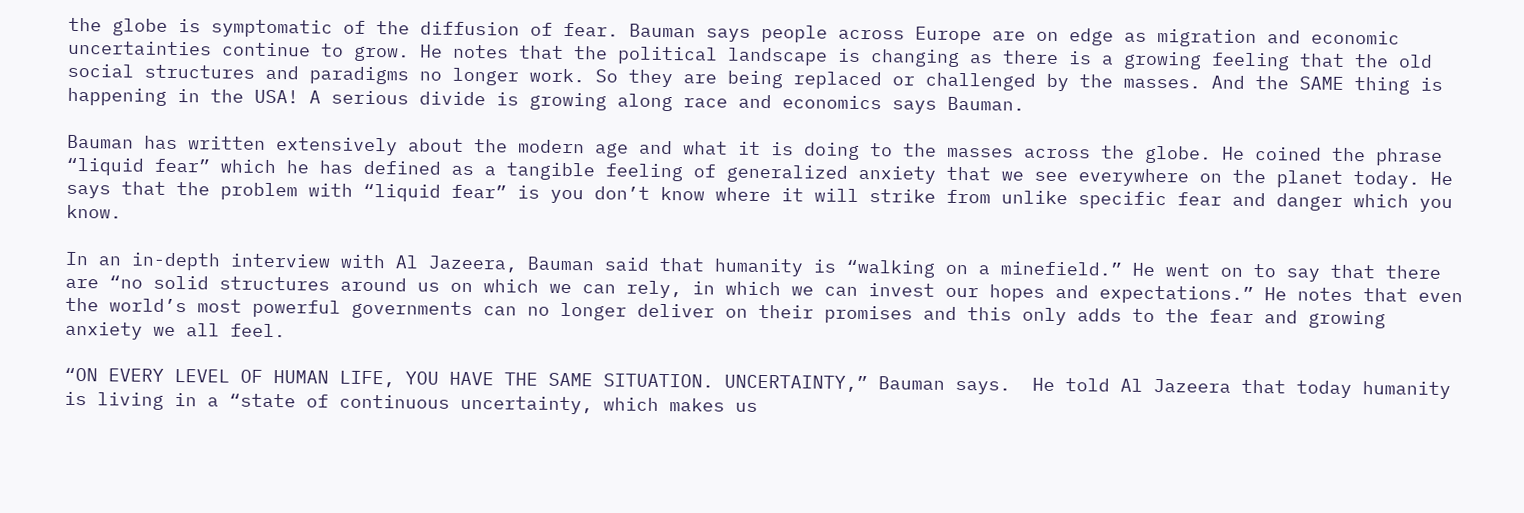the globe is symptomatic of the diffusion of fear. Bauman says people across Europe are on edge as migration and economic uncertainties continue to grow. He notes that the political landscape is changing as there is a growing feeling that the old social structures and paradigms no longer work. So they are being replaced or challenged by the masses. And the SAME thing is happening in the USA! A serious divide is growing along race and economics says Bauman.

Bauman has written extensively about the modern age and what it is doing to the masses across the globe. He coined the phrase “liquid fear” which he has defined as a tangible feeling of generalized anxiety that we see everywhere on the planet today. He says that the problem with “liquid fear” is you don’t know where it will strike from unlike specific fear and danger which you know.

In an in-depth interview with Al Jazeera, Bauman said that humanity is “walking on a minefield.” He went on to say that there are “no solid structures around us on which we can rely, in which we can invest our hopes and expectations.” He notes that even the world’s most powerful governments can no longer deliver on their promises and this only adds to the fear and growing anxiety we all feel.

“ON EVERY LEVEL OF HUMAN LIFE, YOU HAVE THE SAME SITUATION. UNCERTAINTY,” Bauman says.  He told Al Jazeera that today humanity is living in a “state of continuous uncertainty, which makes us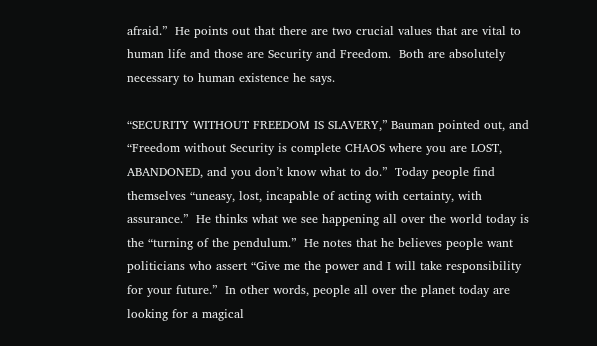afraid.”  He points out that there are two crucial values that are vital to human life and those are Security and Freedom.  Both are absolutely necessary to human existence he says.

“SECURITY WITHOUT FREEDOM IS SLAVERY,” Bauman pointed out, and “Freedom without Security is complete CHAOS where you are LOST, ABANDONED, and you don’t know what to do.”  Today people find themselves “uneasy, lost, incapable of acting with certainty, with assurance.”  He thinks what we see happening all over the world today is the “turning of the pendulum.”  He notes that he believes people want politicians who assert “Give me the power and I will take responsibility for your future.”  In other words, people all over the planet today are looking for a magical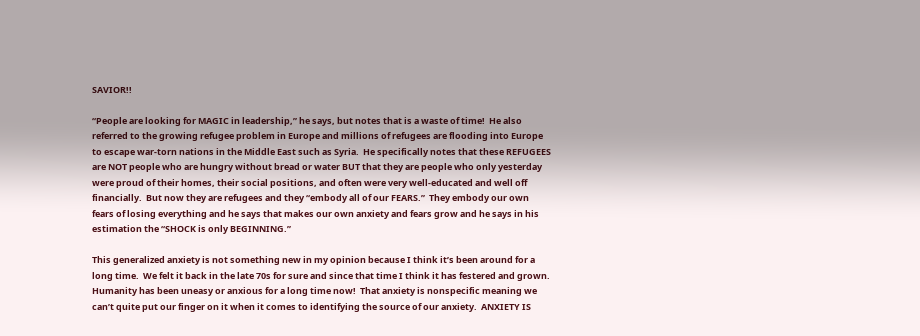SAVIOR!!

“People are looking for MAGIC in leadership,” he says, but notes that is a waste of time!  He also referred to the growing refugee problem in Europe and millions of refugees are flooding into Europe to escape war-torn nations in the Middle East such as Syria.  He specifically notes that these REFUGEES are NOT people who are hungry without bread or water BUT that they are people who only yesterday were proud of their homes, their social positions, and often were very well-educated and well off financially.  But now they are refugees and they “embody all of our FEARS.”  They embody our own fears of losing everything and he says that makes our own anxiety and fears grow and he says in his estimation the “SHOCK is only BEGINNING.”

This generalized anxiety is not something new in my opinion because I think it’s been around for a long time.  We felt it back in the late 70s for sure and since that time I think it has festered and grown.  Humanity has been uneasy or anxious for a long time now!  That anxiety is nonspecific meaning we can’t quite put our finger on it when it comes to identifying the source of our anxiety.  ANXIETY IS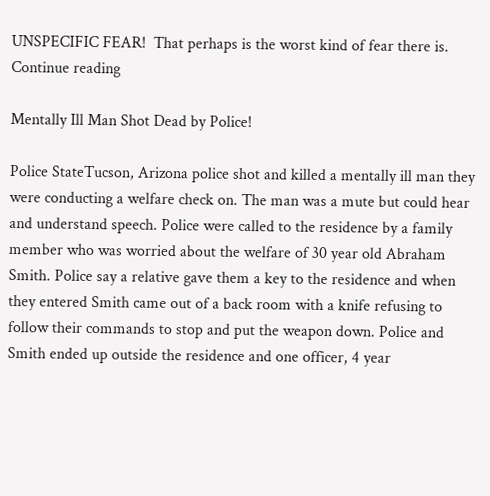UNSPECIFIC FEAR!  That perhaps is the worst kind of fear there is. Continue reading

Mentally Ill Man Shot Dead by Police!

Police StateTucson, Arizona police shot and killed a mentally ill man they were conducting a welfare check on. The man was a mute but could hear and understand speech. Police were called to the residence by a family member who was worried about the welfare of 30 year old Abraham Smith. Police say a relative gave them a key to the residence and when they entered Smith came out of a back room with a knife refusing to follow their commands to stop and put the weapon down. Police and Smith ended up outside the residence and one officer, 4 year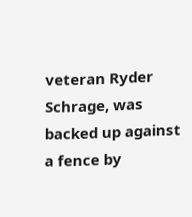veteran Ryder Schrage, was backed up against a fence by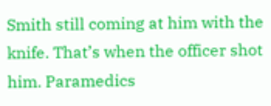Smith still coming at him with the knife. That’s when the officer shot him. Paramedics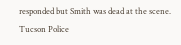responded but Smith was dead at the scene. Tucson Police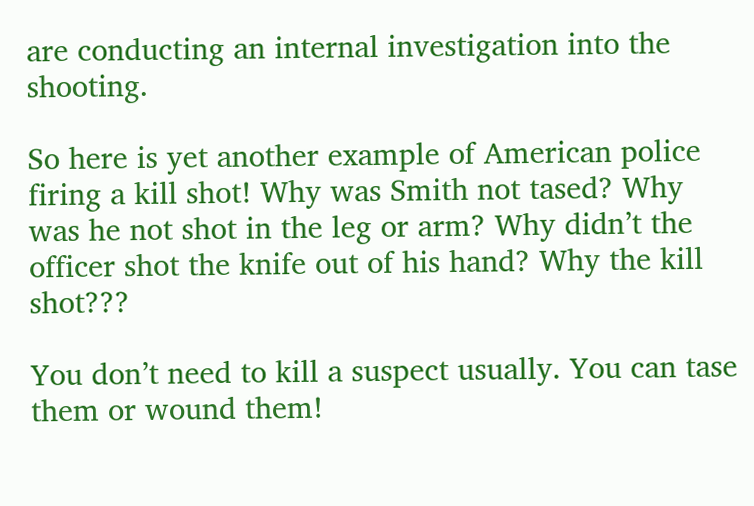are conducting an internal investigation into the shooting.

So here is yet another example of American police firing a kill shot! Why was Smith not tased? Why was he not shot in the leg or arm? Why didn’t the officer shot the knife out of his hand? Why the kill shot???

You don’t need to kill a suspect usually. You can tase them or wound them!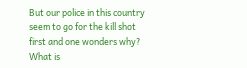But our police in this country seem to go for the kill shot first and one wonders why? What is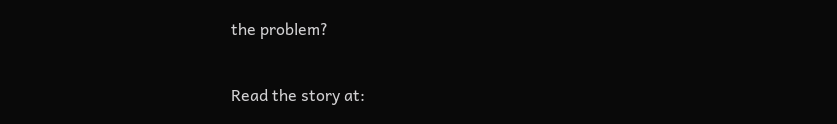the problem?

Read the story at: